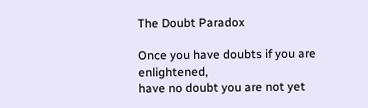The Doubt Paradox

Once you have doubts if you are enlightened,
have no doubt you are not yet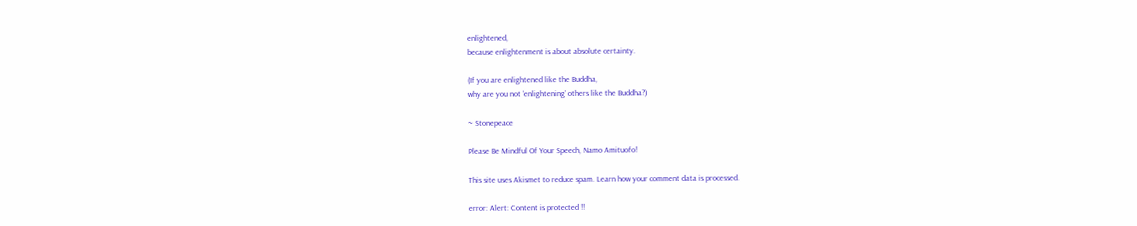enlightened,
because enlightenment is about absolute certainty.

(If you are enlightened like the Buddha,
why are you not ‘enlightening’ others like the Buddha?)

~ Stonepeace

Please Be Mindful Of Your Speech, Namo Amituofo!

This site uses Akismet to reduce spam. Learn how your comment data is processed.

error: Alert: Content is protected !!